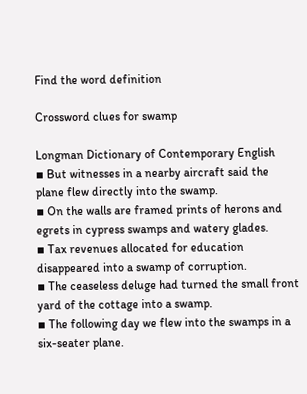Find the word definition

Crossword clues for swamp

Longman Dictionary of Contemporary English
▪ But witnesses in a nearby aircraft said the plane flew directly into the swamp.
▪ On the walls are framed prints of herons and egrets in cypress swamps and watery glades.
▪ Tax revenues allocated for education disappeared into a swamp of corruption.
▪ The ceaseless deluge had turned the small front yard of the cottage into a swamp.
▪ The following day we flew into the swamps in a six-seater plane.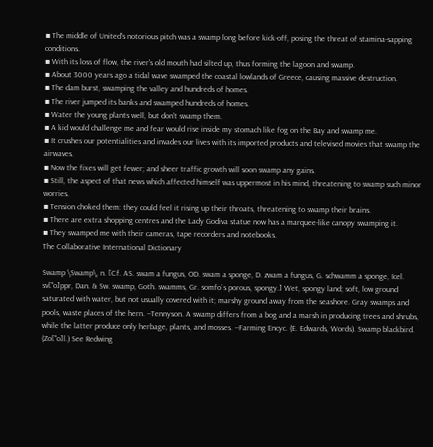▪ The middle of United's notorious pitch was a swamp long before kick-off, posing the threat of stamina-sapping conditions.
▪ With its loss of flow, the river's old mouth had silted up, thus forming the lagoon and swamp.
▪ About 3000 years ago a tidal wave swamped the coastal lowlands of Greece, causing massive destruction.
▪ The dam burst, swamping the valley and hundreds of homes.
▪ The river jumped its banks and swamped hundreds of homes.
▪ Water the young plants well, but don't swamp them.
▪ A kid would challenge me and fear would rise inside my stomach like fog on the Bay and swamp me.
▪ It crushes our potentialities and invades our lives with its imported products and televised movies that swamp the airwaves.
▪ Now the fixes will get fewer; and sheer traffic growth will soon swamp any gains.
▪ Still, the aspect of that news which affected himself was uppermost in his mind, threatening to swamp such minor worries.
▪ Tension choked them: they could feel it rising up their throats, threatening to swamp their brains.
▪ There are extra shopping centres and the Lady Godiva statue now has a marquee-like canopy swamping it.
▪ They swamped me with their cameras, tape recorders and notebooks.
The Collaborative International Dictionary

Swamp \Swamp\, n. [Cf. AS. swam a fungus, OD. swam a sponge, D. zwam a fungus, G. schwamm a sponge, Icel. sv["o]ppr, Dan. & Sw. swamp, Goth. swamms, Gr. somfo`s porous, spongy.] Wet, spongy land; soft, low ground saturated with water, but not usually covered with it; marshy ground away from the seashore. Gray swamps and pools, waste places of the hern. --Tennyson. A swamp differs from a bog and a marsh in producing trees and shrubs, while the latter produce only herbage, plants, and mosses. --Farming Encyc. (E. Edwards, Words). Swamp blackbird. (Zo["o]l.) See Redwing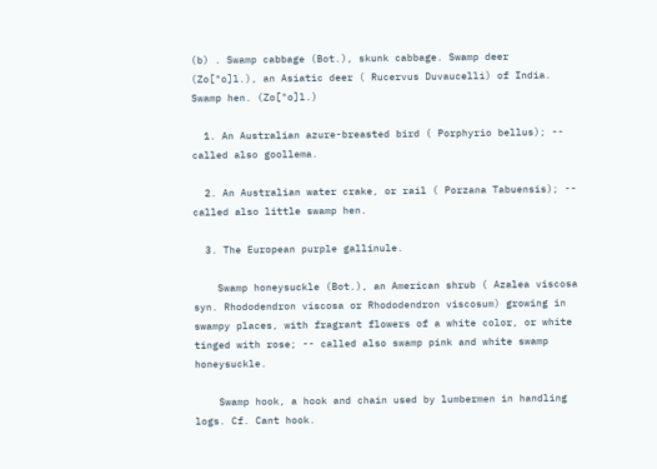(b) . Swamp cabbage (Bot.), skunk cabbage. Swamp deer (Zo["o]l.), an Asiatic deer ( Rucervus Duvaucelli) of India. Swamp hen. (Zo["o]l.)

  1. An Australian azure-breasted bird ( Porphyrio bellus); -- called also goollema.

  2. An Australian water crake, or rail ( Porzana Tabuensis); -- called also little swamp hen.

  3. The European purple gallinule.

    Swamp honeysuckle (Bot.), an American shrub ( Azalea viscosa syn. Rhododendron viscosa or Rhododendron viscosum) growing in swampy places, with fragrant flowers of a white color, or white tinged with rose; -- called also swamp pink and white swamp honeysuckle.

    Swamp hook, a hook and chain used by lumbermen in handling logs. Cf. Cant hook.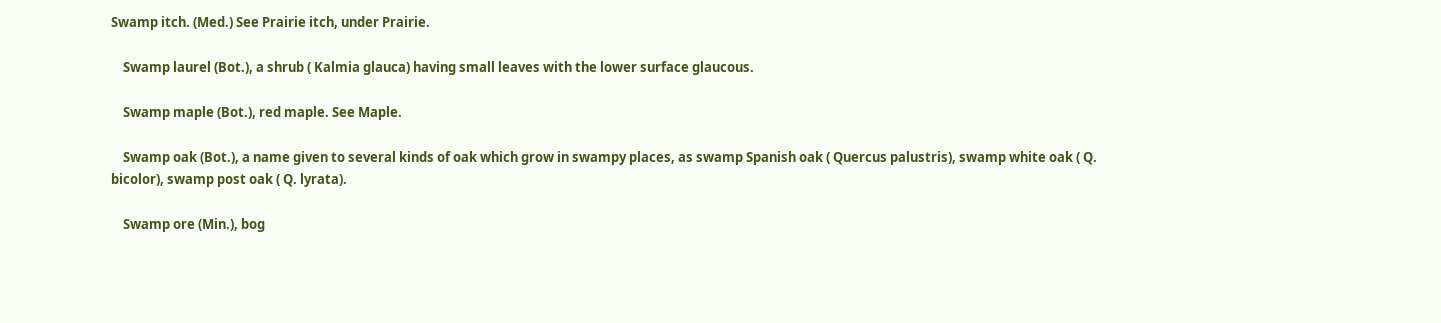Swamp itch. (Med.) See Prairie itch, under Prairie.

    Swamp laurel (Bot.), a shrub ( Kalmia glauca) having small leaves with the lower surface glaucous.

    Swamp maple (Bot.), red maple. See Maple.

    Swamp oak (Bot.), a name given to several kinds of oak which grow in swampy places, as swamp Spanish oak ( Quercus palustris), swamp white oak ( Q. bicolor), swamp post oak ( Q. lyrata).

    Swamp ore (Min.), bog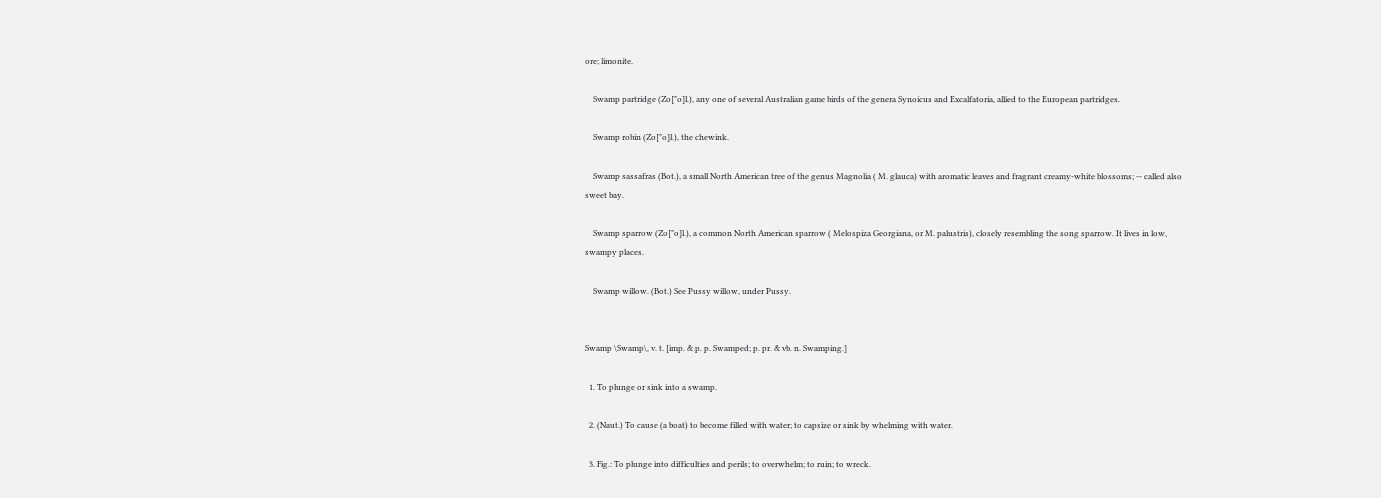ore; limonite.

    Swamp partridge (Zo["o]l.), any one of several Australian game birds of the genera Synoicus and Excalfatoria, allied to the European partridges.

    Swamp robin (Zo["o]l.), the chewink.

    Swamp sassafras (Bot.), a small North American tree of the genus Magnolia ( M. glauca) with aromatic leaves and fragrant creamy-white blossoms; -- called also sweet bay.

    Swamp sparrow (Zo["o]l.), a common North American sparrow ( Melospiza Georgiana, or M. palustris), closely resembling the song sparrow. It lives in low, swampy places.

    Swamp willow. (Bot.) See Pussy willow, under Pussy.


Swamp \Swamp\, v. t. [imp. & p. p. Swamped; p. pr. & vb. n. Swamping.]

  1. To plunge or sink into a swamp.

  2. (Naut.) To cause (a boat) to become filled with water; to capsize or sink by whelming with water.

  3. Fig.: To plunge into difficulties and perils; to overwhelm; to ruin; to wreck.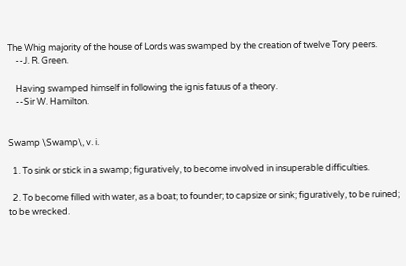The Whig majority of the house of Lords was swamped by the creation of twelve Tory peers.
    --J. R. Green.

    Having swamped himself in following the ignis fatuus of a theory.
    --Sir W. Hamilton.


Swamp \Swamp\, v. i.

  1. To sink or stick in a swamp; figuratively, to become involved in insuperable difficulties.

  2. To become filled with water, as a boat; to founder; to capsize or sink; figuratively, to be ruined; to be wrecked.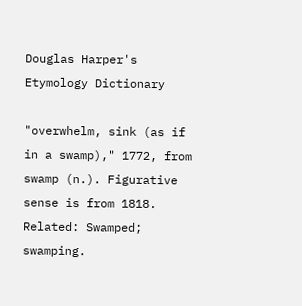Douglas Harper's Etymology Dictionary

"overwhelm, sink (as if in a swamp)," 1772, from swamp (n.). Figurative sense is from 1818. Related: Swamped; swamping.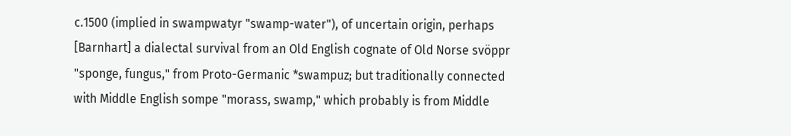c.1500 (implied in swampwatyr "swamp-water"), of uncertain origin, perhaps [Barnhart] a dialectal survival from an Old English cognate of Old Norse svöppr "sponge, fungus," from Proto-Germanic *swampuz; but traditionally connected with Middle English sompe "morass, swamp," which probably is from Middle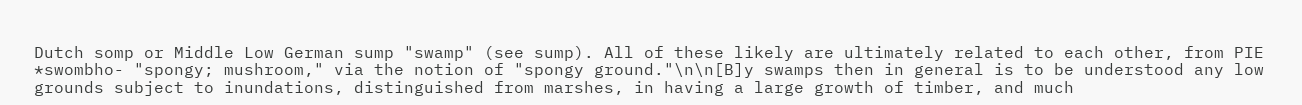Dutch somp or Middle Low German sump "swamp" (see sump). All of these likely are ultimately related to each other, from PIE *swombho- "spongy; mushroom," via the notion of "spongy ground."\n\n[B]y swamps then in general is to be understood any low grounds subject to inundations, distinguished from marshes, in having a large growth of timber, and much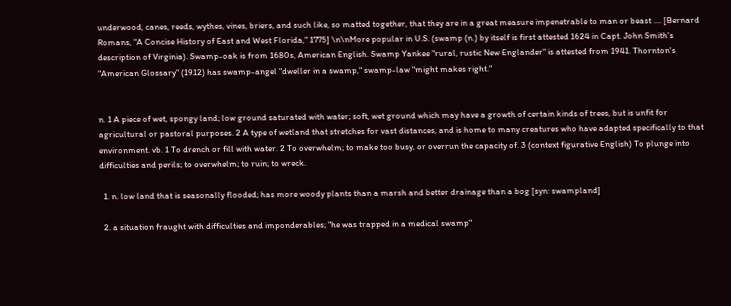underwood, canes, reeds, wythes, vines, briers, and such like, so matted together, that they are in a great measure impenetrable to man or beast .... [Bernard Romans, "A Concise History of East and West Florida," 1775] \n\nMore popular in U.S. (swamp (n.) by itself is first attested 1624 in Capt. John Smith's description of Virginia). Swamp-oak is from 1680s, American English. Swamp Yankee "rural, rustic New Englander" is attested from 1941. Thornton's "American Glossary" (1912) has swamp-angel "dweller in a swamp," swamp-law "might makes right."


n. 1 A piece of wet, spongy land; low ground saturated with water; soft, wet ground which may have a growth of certain kinds of trees, but is unfit for agricultural or pastoral purposes. 2 A type of wetland that stretches for vast distances, and is home to many creatures who have adapted specifically to that environment. vb. 1 To drench or fill with water. 2 To overwhelm; to make too busy, or overrun the capacity of. 3 (context figurative English) To plunge into difficulties and perils; to overwhelm; to ruin; to wreck.

  1. n. low land that is seasonally flooded; has more woody plants than a marsh and better drainage than a bog [syn: swampland]

  2. a situation fraught with difficulties and imponderables; "he was trapped in a medical swamp"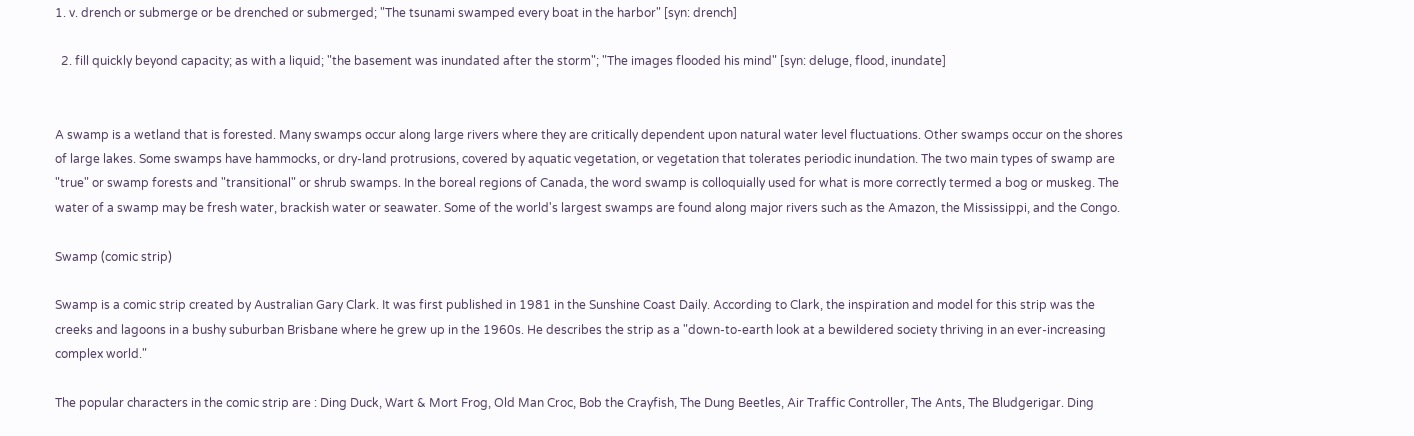1. v. drench or submerge or be drenched or submerged; "The tsunami swamped every boat in the harbor" [syn: drench]

  2. fill quickly beyond capacity; as with a liquid; "the basement was inundated after the storm"; "The images flooded his mind" [syn: deluge, flood, inundate]


A swamp is a wetland that is forested. Many swamps occur along large rivers where they are critically dependent upon natural water level fluctuations. Other swamps occur on the shores of large lakes. Some swamps have hammocks, or dry-land protrusions, covered by aquatic vegetation, or vegetation that tolerates periodic inundation. The two main types of swamp are "true" or swamp forests and "transitional" or shrub swamps. In the boreal regions of Canada, the word swamp is colloquially used for what is more correctly termed a bog or muskeg. The water of a swamp may be fresh water, brackish water or seawater. Some of the world's largest swamps are found along major rivers such as the Amazon, the Mississippi, and the Congo.

Swamp (comic strip)

Swamp is a comic strip created by Australian Gary Clark. It was first published in 1981 in the Sunshine Coast Daily. According to Clark, the inspiration and model for this strip was the creeks and lagoons in a bushy suburban Brisbane where he grew up in the 1960s. He describes the strip as a "down-to-earth look at a bewildered society thriving in an ever-increasing complex world."

The popular characters in the comic strip are : Ding Duck, Wart & Mort Frog, Old Man Croc, Bob the Crayfish, The Dung Beetles, Air Traffic Controller, The Ants, The Bludgerigar. Ding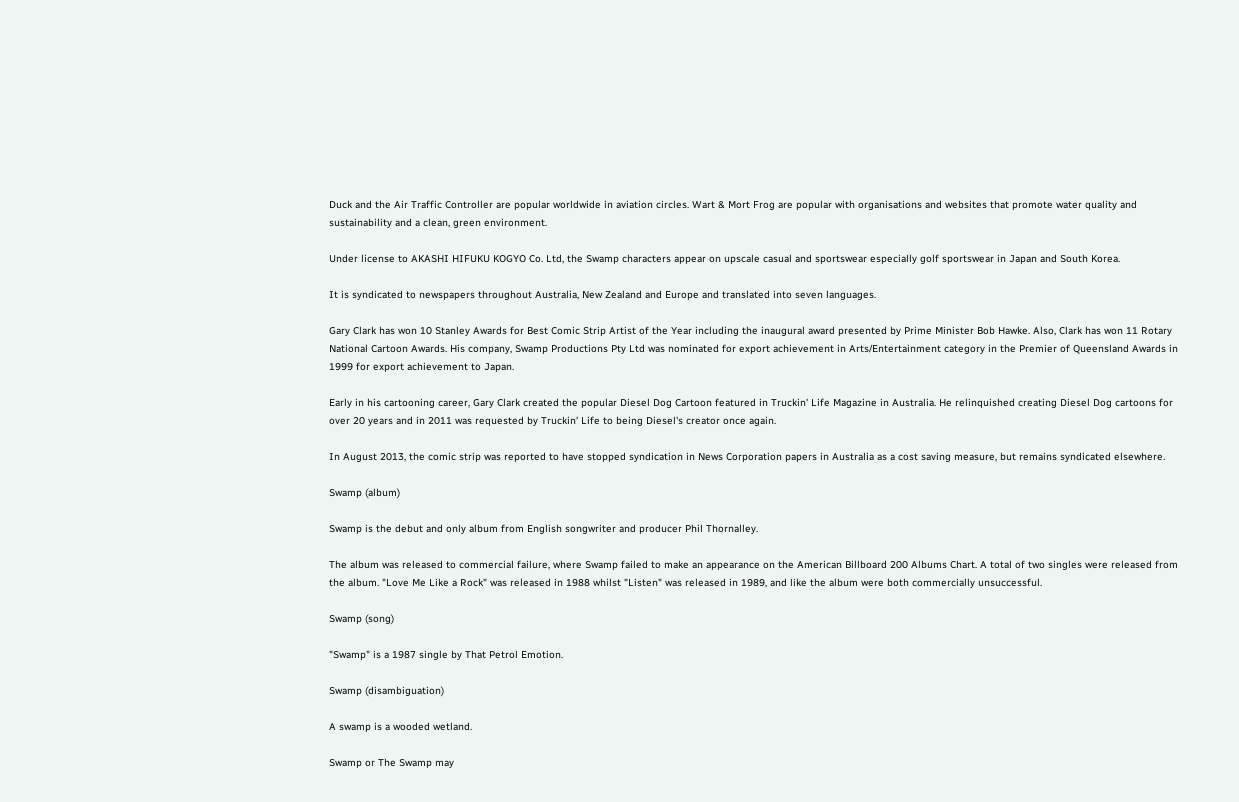Duck and the Air Traffic Controller are popular worldwide in aviation circles. Wart & Mort Frog are popular with organisations and websites that promote water quality and sustainability and a clean, green environment.

Under license to AKASHI HIFUKU KOGYO Co. Ltd, the Swamp characters appear on upscale casual and sportswear especially golf sportswear in Japan and South Korea.

It is syndicated to newspapers throughout Australia, New Zealand and Europe and translated into seven languages.

Gary Clark has won 10 Stanley Awards for Best Comic Strip Artist of the Year including the inaugural award presented by Prime Minister Bob Hawke. Also, Clark has won 11 Rotary National Cartoon Awards. His company, Swamp Productions Pty Ltd was nominated for export achievement in Arts/Entertainment category in the Premier of Queensland Awards in 1999 for export achievement to Japan.

Early in his cartooning career, Gary Clark created the popular Diesel Dog Cartoon featured in Truckin' Life Magazine in Australia. He relinquished creating Diesel Dog cartoons for over 20 years and in 2011 was requested by Truckin' Life to being Diesel's creator once again.

In August 2013, the comic strip was reported to have stopped syndication in News Corporation papers in Australia as a cost saving measure, but remains syndicated elsewhere.

Swamp (album)

Swamp is the debut and only album from English songwriter and producer Phil Thornalley.

The album was released to commercial failure, where Swamp failed to make an appearance on the American Billboard 200 Albums Chart. A total of two singles were released from the album. "Love Me Like a Rock" was released in 1988 whilst "Listen" was released in 1989, and like the album were both commercially unsuccessful.

Swamp (song)

"Swamp" is a 1987 single by That Petrol Emotion.

Swamp (disambiguation)

A swamp is a wooded wetland.

Swamp or The Swamp may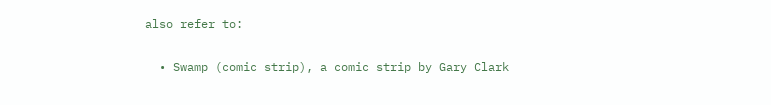also refer to:

  • Swamp (comic strip), a comic strip by Gary Clark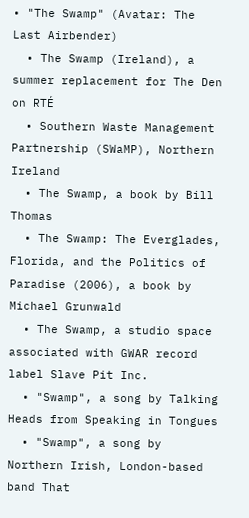• "The Swamp" (Avatar: The Last Airbender)
  • The Swamp (Ireland), a summer replacement for The Den on RTÉ
  • Southern Waste Management Partnership (SWaMP), Northern Ireland
  • The Swamp, a book by Bill Thomas
  • The Swamp: The Everglades, Florida, and the Politics of Paradise (2006), a book by Michael Grunwald
  • The Swamp, a studio space associated with GWAR record label Slave Pit Inc.
  • "Swamp", a song by Talking Heads from Speaking in Tongues
  • "Swamp", a song by Northern Irish, London-based band That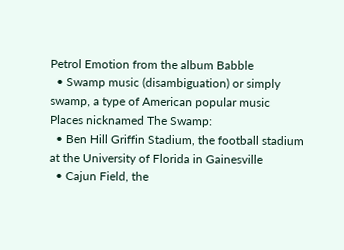Petrol Emotion from the album Babble
  • Swamp music (disambiguation) or simply swamp, a type of American popular music
Places nicknamed The Swamp:
  • Ben Hill Griffin Stadium, the football stadium at the University of Florida in Gainesville
  • Cajun Field, the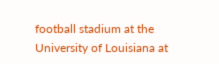football stadium at the University of Louisiana at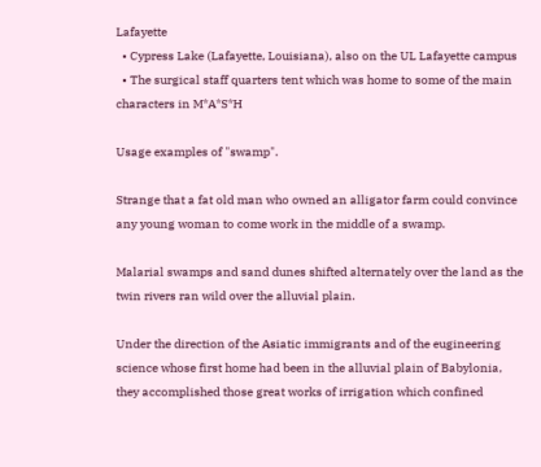Lafayette
  • Cypress Lake (Lafayette, Louisiana), also on the UL Lafayette campus
  • The surgical staff quarters tent which was home to some of the main characters in M*A*S*H

Usage examples of "swamp".

Strange that a fat old man who owned an alligator farm could convince any young woman to come work in the middle of a swamp.

Malarial swamps and sand dunes shifted alternately over the land as the twin rivers ran wild over the alluvial plain.

Under the direction of the Asiatic immigrants and of the eugineering science whose first home had been in the alluvial plain of Babylonia, they accomplished those great works of irrigation which confined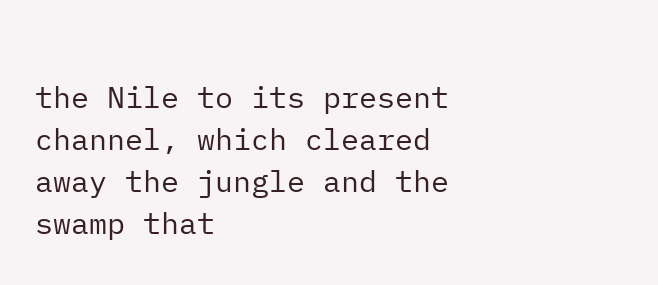the Nile to its present channel, which cleared away the jungle and the swamp that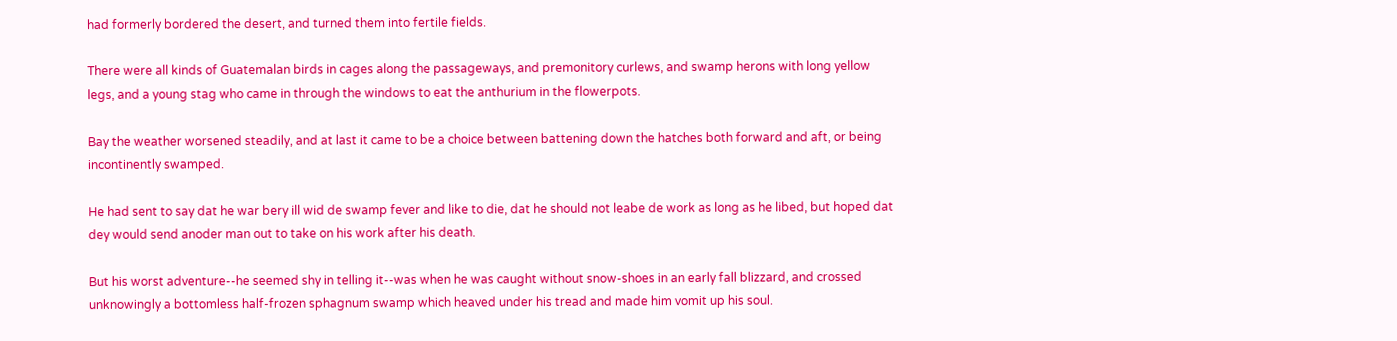had formerly bordered the desert, and turned them into fertile fields.

There were all kinds of Guatemalan birds in cages along the passageways, and premonitory curlews, and swamp herons with long yellow legs, and a young stag who came in through the windows to eat the anthurium in the flowerpots.

Bay the weather worsened steadily, and at last it came to be a choice between battening down the hatches both forward and aft, or being incontinently swamped.

He had sent to say dat he war bery ill wid de swamp fever and like to die, dat he should not leabe de work as long as he libed, but hoped dat dey would send anoder man out to take on his work after his death.

But his worst adventure--he seemed shy in telling it--was when he was caught without snow-shoes in an early fall blizzard, and crossed unknowingly a bottomless half-frozen sphagnum swamp which heaved under his tread and made him vomit up his soul.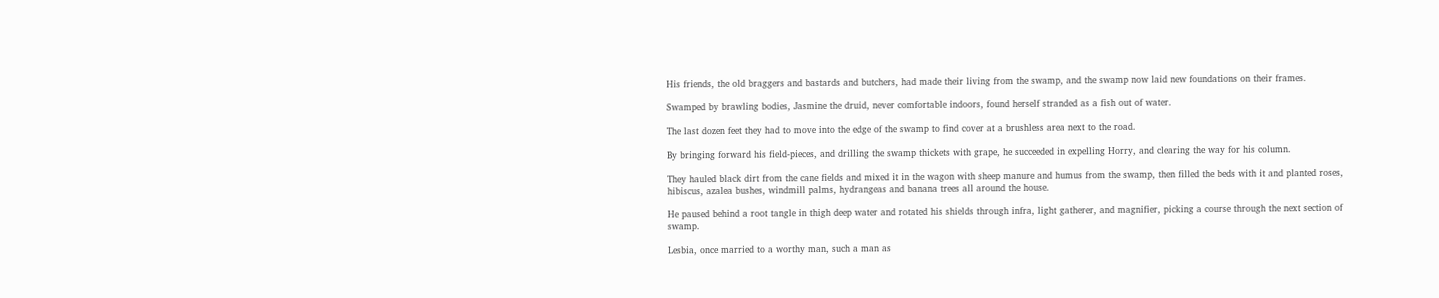His friends, the old braggers and bastards and butchers, had made their living from the swamp, and the swamp now laid new foundations on their frames.

Swamped by brawling bodies, Jasmine the druid, never comfortable indoors, found herself stranded as a fish out of water.

The last dozen feet they had to move into the edge of the swamp to find cover at a brushless area next to the road.

By bringing forward his field-pieces, and drilling the swamp thickets with grape, he succeeded in expelling Horry, and clearing the way for his column.

They hauled black dirt from the cane fields and mixed it in the wagon with sheep manure and humus from the swamp, then filled the beds with it and planted roses, hibiscus, azalea bushes, windmill palms, hydrangeas and banana trees all around the house.

He paused behind a root tangle in thigh deep water and rotated his shields through infra, light gatherer, and magnifier, picking a course through the next section of swamp.

Lesbia, once married to a worthy man, such a man as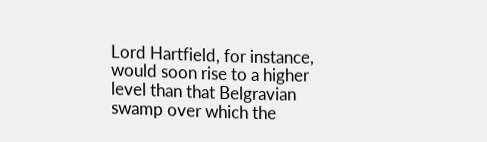Lord Hartfield, for instance, would soon rise to a higher level than that Belgravian swamp over which the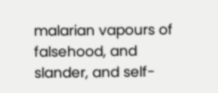malarian vapours of falsehood, and slander, and self-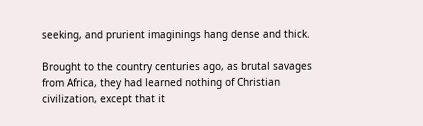seeking, and prurient imaginings hang dense and thick.

Brought to the country centuries ago, as brutal savages from Africa, they had learned nothing of Christian civilization, except that it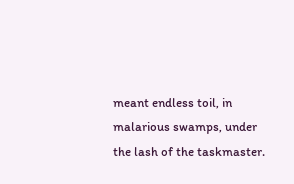meant endless toil, in malarious swamps, under the lash of the taskmaster.